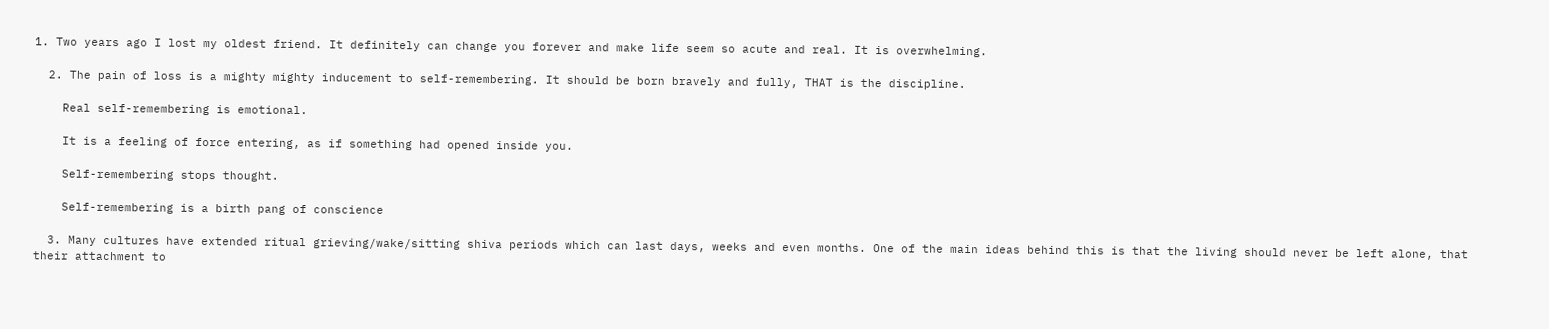1. Two years ago I lost my oldest friend. It definitely can change you forever and make life seem so acute and real. It is overwhelming.

  2. The pain of loss is a mighty mighty inducement to self-remembering. It should be born bravely and fully, THAT is the discipline.

    Real self-remembering is emotional.

    It is a feeling of force entering, as if something had opened inside you.

    Self-remembering stops thought.

    Self-remembering is a birth pang of conscience

  3. Many cultures have extended ritual grieving/wake/sitting shiva periods which can last days, weeks and even months. One of the main ideas behind this is that the living should never be left alone, that their attachment to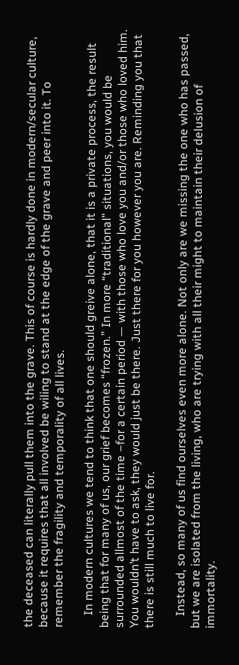the deceased can literally pull them into the grave. This of course is hardly done in modern/secular culture, because it requires that all involved be wiling to stand at the edge of the grave and peer into it. To remember the fragility and temporality of all lives.

    In modern cultures we tend to think that one should greive alone, that it is a private process, the result being that for many of us, our grief becomes “frozen.” In more “traditional” situations, you would be surrounded allmost of the time –for a certain period — with those who love you and/or those who loved him. You wouldn’t have to ask, they would just be there. Just there for you however you are. Reminding you that there is still much to live for.

    Instead, so many of us find ourselves even more alone. Not only are we missing the one who has passed, but we are isolated from the living, who are trying with all their might to maintain their delusion of immortality.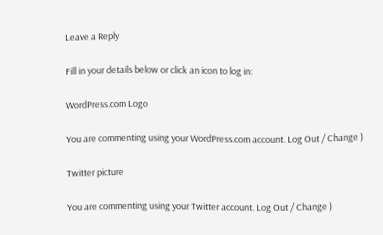Leave a Reply

Fill in your details below or click an icon to log in:

WordPress.com Logo

You are commenting using your WordPress.com account. Log Out / Change )

Twitter picture

You are commenting using your Twitter account. Log Out / Change )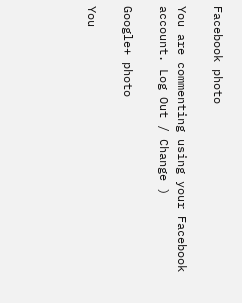Facebook photo

You are commenting using your Facebook account. Log Out / Change )

Google+ photo

You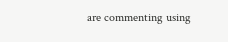are commenting using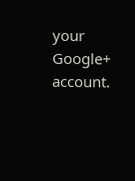your Google+ account.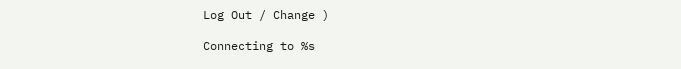Log Out / Change )

Connecting to %s